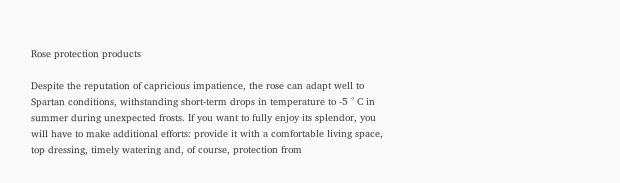Rose protection products

Despite the reputation of capricious impatience, the rose can adapt well to Spartan conditions, withstanding short-term drops in temperature to -5 ° C in summer during unexpected frosts. If you want to fully enjoy its splendor, you will have to make additional efforts: provide it with a comfortable living space, top dressing, timely watering and, of course, protection from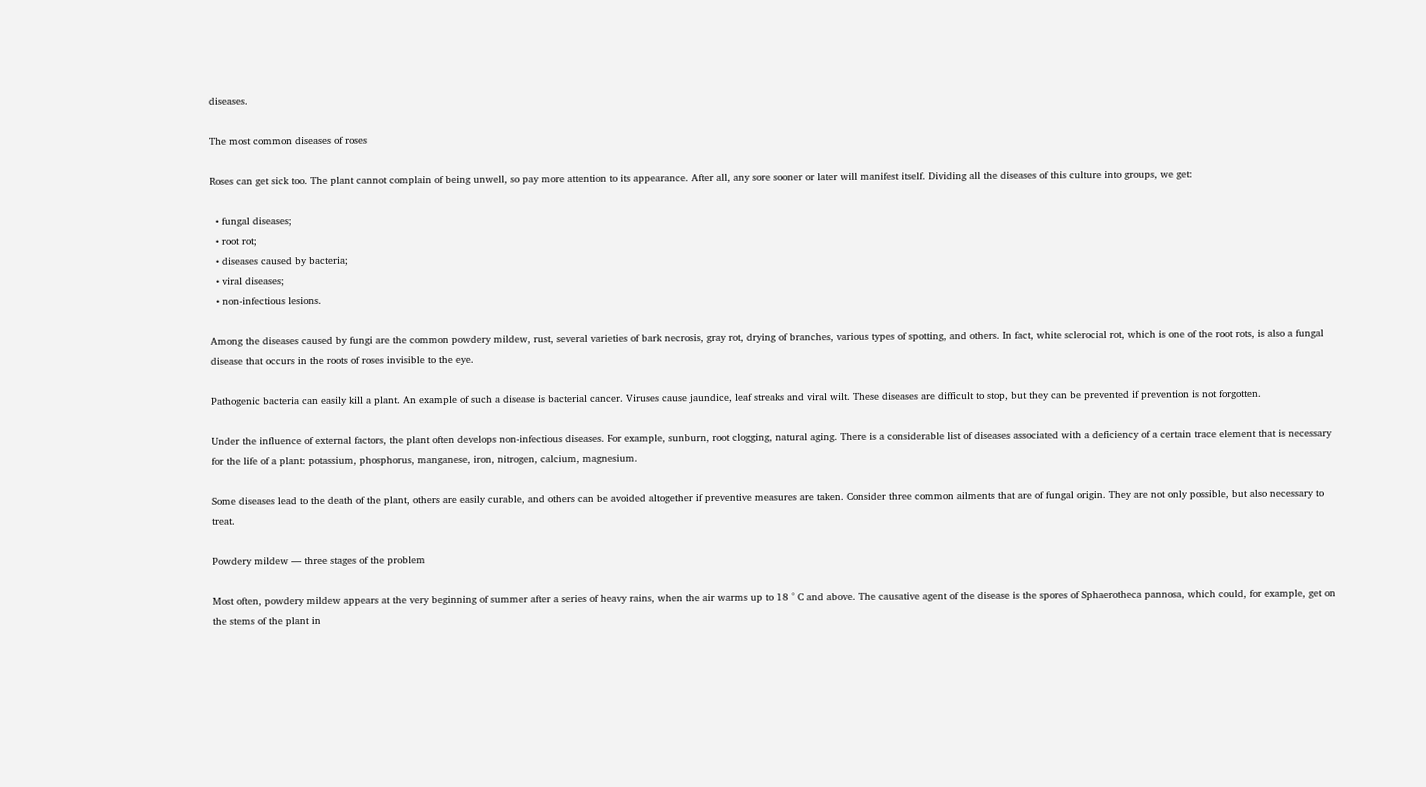diseases.

The most common diseases of roses

Roses can get sick too. The plant cannot complain of being unwell, so pay more attention to its appearance. After all, any sore sooner or later will manifest itself. Dividing all the diseases of this culture into groups, we get:

  • fungal diseases;
  • root rot;
  • diseases caused by bacteria;
  • viral diseases;
  • non-infectious lesions.

Among the diseases caused by fungi are the common powdery mildew, rust, several varieties of bark necrosis, gray rot, drying of branches, various types of spotting, and others. In fact, white sclerocial rot, which is one of the root rots, is also a fungal disease that occurs in the roots of roses invisible to the eye.

Pathogenic bacteria can easily kill a plant. An example of such a disease is bacterial cancer. Viruses cause jaundice, leaf streaks and viral wilt. These diseases are difficult to stop, but they can be prevented if prevention is not forgotten.

Under the influence of external factors, the plant often develops non-infectious diseases. For example, sunburn, root clogging, natural aging. There is a considerable list of diseases associated with a deficiency of a certain trace element that is necessary for the life of a plant: potassium, phosphorus, manganese, iron, nitrogen, calcium, magnesium.

Some diseases lead to the death of the plant, others are easily curable, and others can be avoided altogether if preventive measures are taken. Consider three common ailments that are of fungal origin. They are not only possible, but also necessary to treat.

Powdery mildew — three stages of the problem

Most often, powdery mildew appears at the very beginning of summer after a series of heavy rains, when the air warms up to 18 ° C and above. The causative agent of the disease is the spores of Sphaerotheca pannosa, which could, for example, get on the stems of the plant in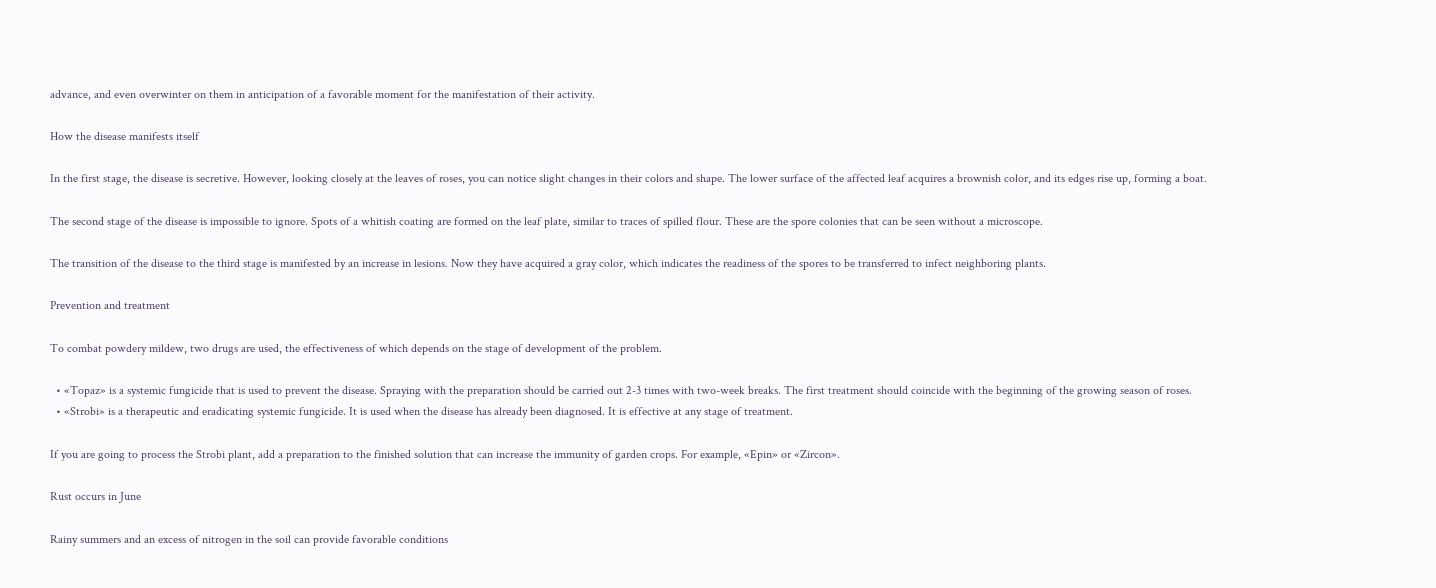advance, and even overwinter on them in anticipation of a favorable moment for the manifestation of their activity.

How the disease manifests itself

In the first stage, the disease is secretive. However, looking closely at the leaves of roses, you can notice slight changes in their colors and shape. The lower surface of the affected leaf acquires a brownish color, and its edges rise up, forming a boat.

The second stage of the disease is impossible to ignore. Spots of a whitish coating are formed on the leaf plate, similar to traces of spilled flour. These are the spore colonies that can be seen without a microscope.

The transition of the disease to the third stage is manifested by an increase in lesions. Now they have acquired a gray color, which indicates the readiness of the spores to be transferred to infect neighboring plants.

Prevention and treatment

To combat powdery mildew, two drugs are used, the effectiveness of which depends on the stage of development of the problem.

  • «Topaz» is a systemic fungicide that is used to prevent the disease. Spraying with the preparation should be carried out 2-3 times with two-week breaks. The first treatment should coincide with the beginning of the growing season of roses.
  • «Strobi» is a therapeutic and eradicating systemic fungicide. It is used when the disease has already been diagnosed. It is effective at any stage of treatment.

If you are going to process the Strobi plant, add a preparation to the finished solution that can increase the immunity of garden crops. For example, «Epin» or «Zircon».

Rust occurs in June

Rainy summers and an excess of nitrogen in the soil can provide favorable conditions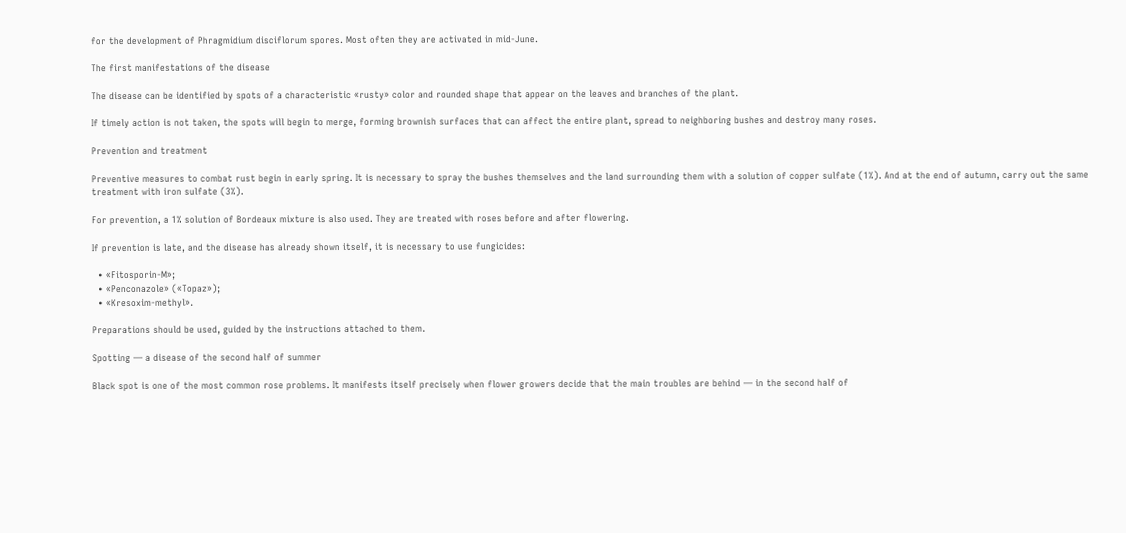for the development of Phragmidium disciflorum spores. Most often they are activated in mid-June.

The first manifestations of the disease

The disease can be identified by spots of a characteristic «rusty» color and rounded shape that appear on the leaves and branches of the plant.

If timely action is not taken, the spots will begin to merge, forming brownish surfaces that can affect the entire plant, spread to neighboring bushes and destroy many roses.

Prevention and treatment

Preventive measures to combat rust begin in early spring. It is necessary to spray the bushes themselves and the land surrounding them with a solution of copper sulfate (1%). And at the end of autumn, carry out the same treatment with iron sulfate (3%).

For prevention, a 1% solution of Bordeaux mixture is also used. They are treated with roses before and after flowering.

If prevention is late, and the disease has already shown itself, it is necessary to use fungicides:

  • «Fitosporin-M»;
  • «Penconazole» («Topaz»);
  • «Kresoxim-methyl».

Preparations should be used, guided by the instructions attached to them.

Spotting — a disease of the second half of summer

Black spot is one of the most common rose problems. It manifests itself precisely when flower growers decide that the main troubles are behind — in the second half of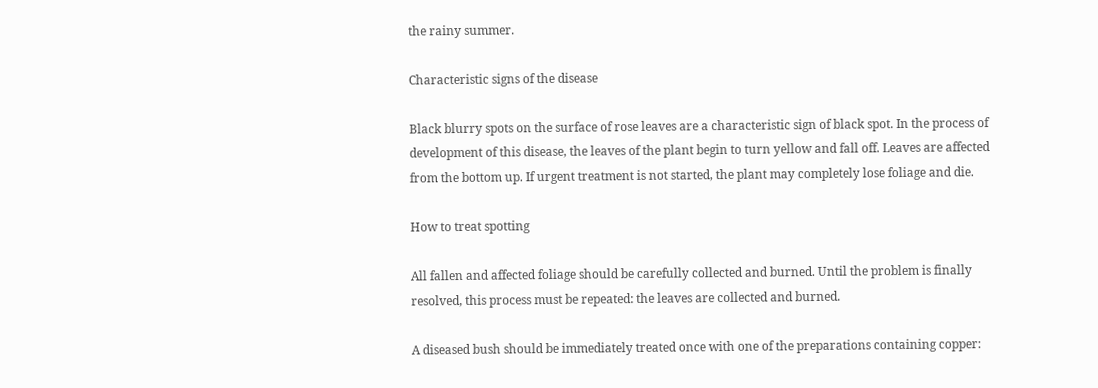the rainy summer.

Characteristic signs of the disease

Black blurry spots on the surface of rose leaves are a characteristic sign of black spot. In the process of development of this disease, the leaves of the plant begin to turn yellow and fall off. Leaves are affected from the bottom up. If urgent treatment is not started, the plant may completely lose foliage and die.

How to treat spotting

All fallen and affected foliage should be carefully collected and burned. Until the problem is finally resolved, this process must be repeated: the leaves are collected and burned.

A diseased bush should be immediately treated once with one of the preparations containing copper: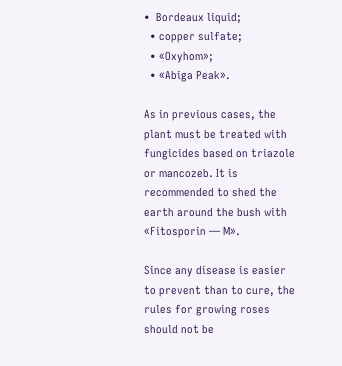•  Bordeaux liquid;
  • copper sulfate;
  • «Oxyhom»;
  • «Abiga Peak».

As in previous cases, the plant must be treated with fungicides based on triazole or mancozeb. It is recommended to shed the earth around the bush with «Fitosporin — M».

Since any disease is easier to prevent than to cure, the rules for growing roses should not be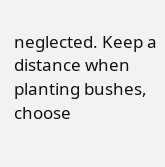neglected. Keep a distance when planting bushes, choose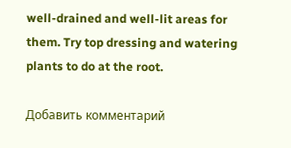well-drained and well-lit areas for them. Try top dressing and watering plants to do at the root.

Добавить комментарий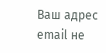Ваш адрес email не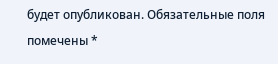будет опубликован. Обязательные поля помечены *